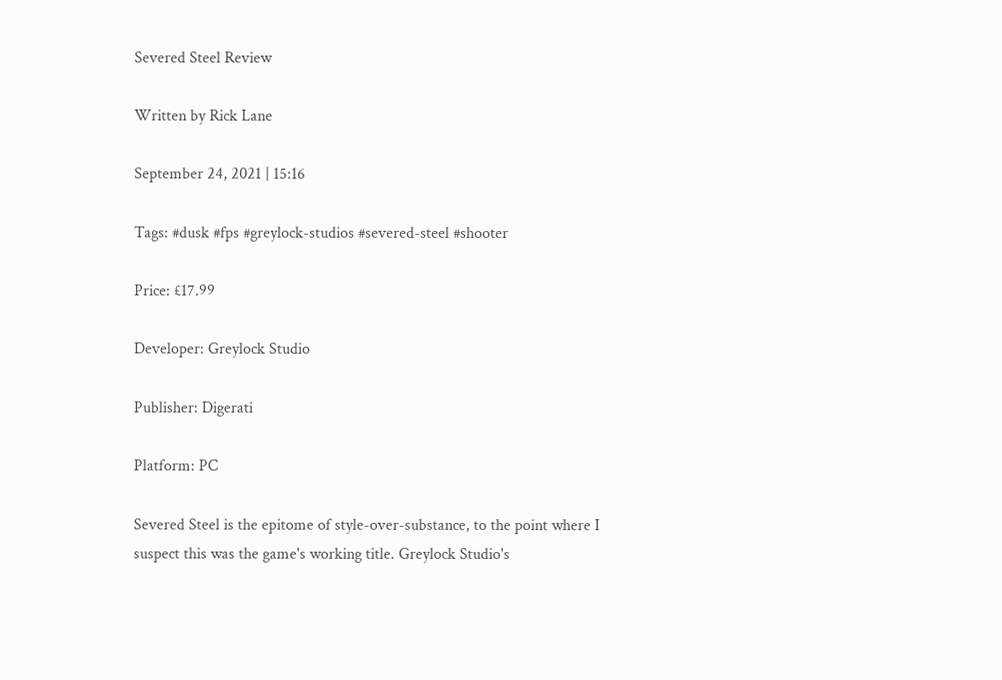Severed Steel Review

Written by Rick Lane

September 24, 2021 | 15:16

Tags: #dusk #fps #greylock-studios #severed-steel #shooter

Price: £17.99

Developer: Greylock Studio

Publisher: Digerati

Platform: PC

Severed Steel is the epitome of style-over-substance, to the point where I suspect this was the game's working title. Greylock Studio's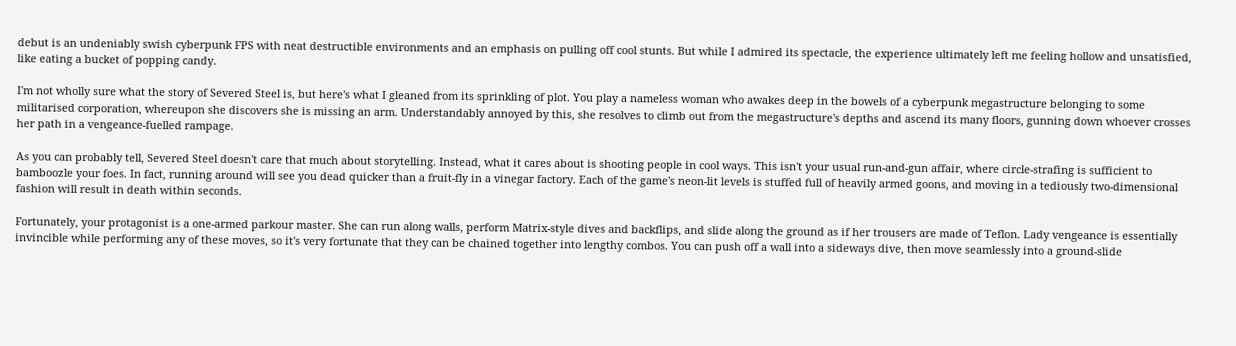debut is an undeniably swish cyberpunk FPS with neat destructible environments and an emphasis on pulling off cool stunts. But while I admired its spectacle, the experience ultimately left me feeling hollow and unsatisfied, like eating a bucket of popping candy.

I'm not wholly sure what the story of Severed Steel is, but here's what I gleaned from its sprinkling of plot. You play a nameless woman who awakes deep in the bowels of a cyberpunk megastructure belonging to some militarised corporation, whereupon she discovers she is missing an arm. Understandably annoyed by this, she resolves to climb out from the megastructure's depths and ascend its many floors, gunning down whoever crosses her path in a vengeance-fuelled rampage.

As you can probably tell, Severed Steel doesn't care that much about storytelling. Instead, what it cares about is shooting people in cool ways. This isn't your usual run-and-gun affair, where circle-strafing is sufficient to bamboozle your foes. In fact, running around will see you dead quicker than a fruit-fly in a vinegar factory. Each of the game's neon-lit levels is stuffed full of heavily armed goons, and moving in a tediously two-dimensional fashion will result in death within seconds.

Fortunately, your protagonist is a one-armed parkour master. She can run along walls, perform Matrix-style dives and backflips, and slide along the ground as if her trousers are made of Teflon. Lady vengeance is essentially invincible while performing any of these moves, so it's very fortunate that they can be chained together into lengthy combos. You can push off a wall into a sideways dive, then move seamlessly into a ground-slide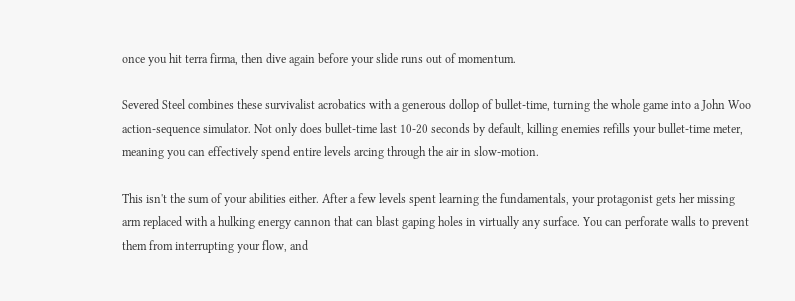once you hit terra firma, then dive again before your slide runs out of momentum.

Severed Steel combines these survivalist acrobatics with a generous dollop of bullet-time, turning the whole game into a John Woo action-sequence simulator. Not only does bullet-time last 10-20 seconds by default, killing enemies refills your bullet-time meter, meaning you can effectively spend entire levels arcing through the air in slow-motion.

This isn't the sum of your abilities either. After a few levels spent learning the fundamentals, your protagonist gets her missing arm replaced with a hulking energy cannon that can blast gaping holes in virtually any surface. You can perforate walls to prevent them from interrupting your flow, and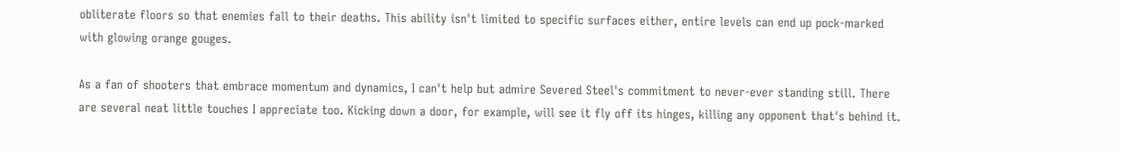obliterate floors so that enemies fall to their deaths. This ability isn't limited to specific surfaces either, entire levels can end up pock-marked with glowing orange gouges.

As a fan of shooters that embrace momentum and dynamics, I can't help but admire Severed Steel's commitment to never-ever standing still. There are several neat little touches I appreciate too. Kicking down a door, for example, will see it fly off its hinges, killing any opponent that's behind it.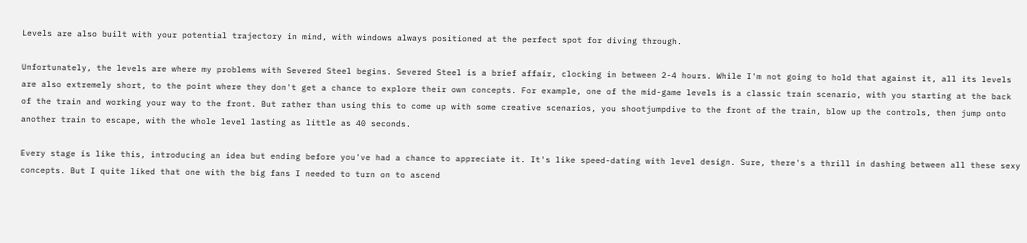Levels are also built with your potential trajectory in mind, with windows always positioned at the perfect spot for diving through.

Unfortunately, the levels are where my problems with Severed Steel begins. Severed Steel is a brief affair, clocking in between 2-4 hours. While I'm not going to hold that against it, all its levels are also extremely short, to the point where they don't get a chance to explore their own concepts. For example, one of the mid-game levels is a classic train scenario, with you starting at the back of the train and working your way to the front. But rather than using this to come up with some creative scenarios, you shootjumpdive to the front of the train, blow up the controls, then jump onto another train to escape, with the whole level lasting as little as 40 seconds.

Every stage is like this, introducing an idea but ending before you've had a chance to appreciate it. It's like speed-dating with level design. Sure, there's a thrill in dashing between all these sexy concepts. But I quite liked that one with the big fans I needed to turn on to ascend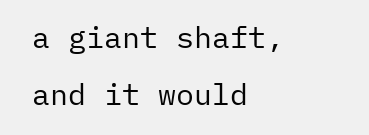a giant shaft, and it would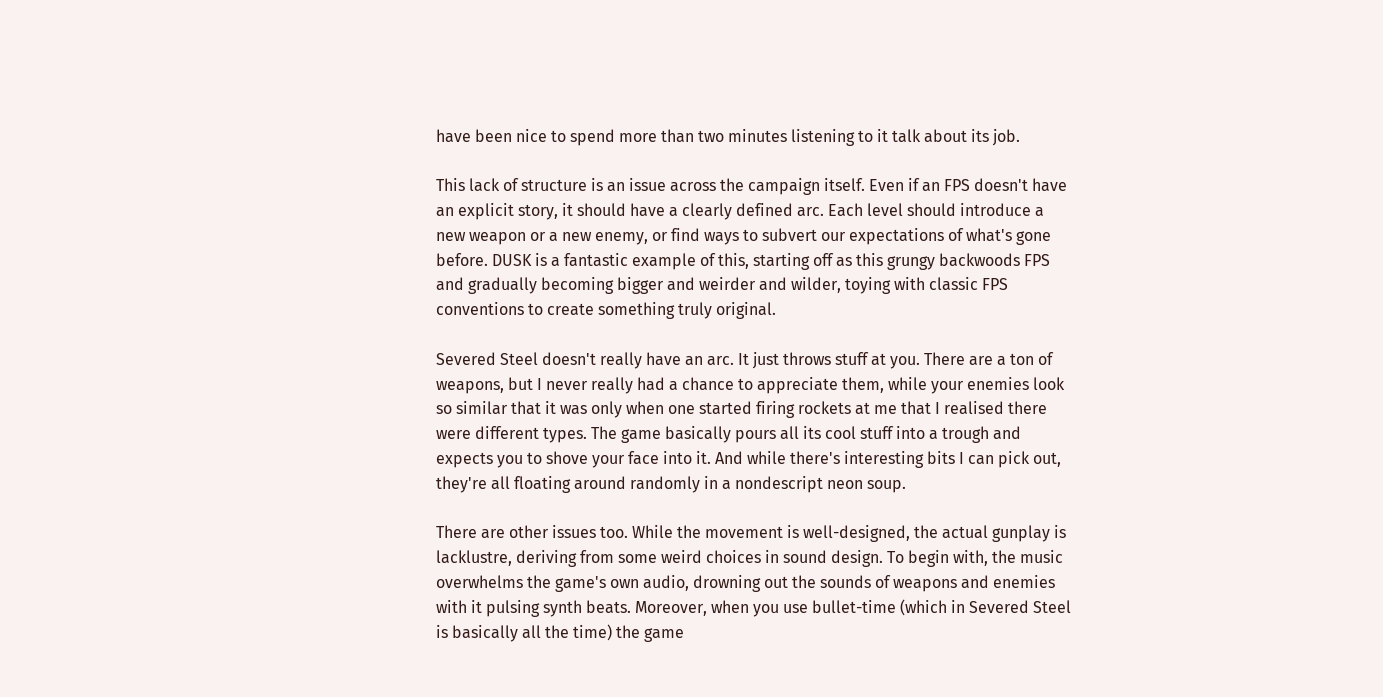have been nice to spend more than two minutes listening to it talk about its job.

This lack of structure is an issue across the campaign itself. Even if an FPS doesn't have an explicit story, it should have a clearly defined arc. Each level should introduce a new weapon or a new enemy, or find ways to subvert our expectations of what's gone before. DUSK is a fantastic example of this, starting off as this grungy backwoods FPS and gradually becoming bigger and weirder and wilder, toying with classic FPS conventions to create something truly original.

Severed Steel doesn't really have an arc. It just throws stuff at you. There are a ton of weapons, but I never really had a chance to appreciate them, while your enemies look so similar that it was only when one started firing rockets at me that I realised there were different types. The game basically pours all its cool stuff into a trough and expects you to shove your face into it. And while there's interesting bits I can pick out, they're all floating around randomly in a nondescript neon soup.

There are other issues too. While the movement is well-designed, the actual gunplay is lacklustre, deriving from some weird choices in sound design. To begin with, the music overwhelms the game's own audio, drowning out the sounds of weapons and enemies with it pulsing synth beats. Moreover, when you use bullet-time (which in Severed Steel is basically all the time) the game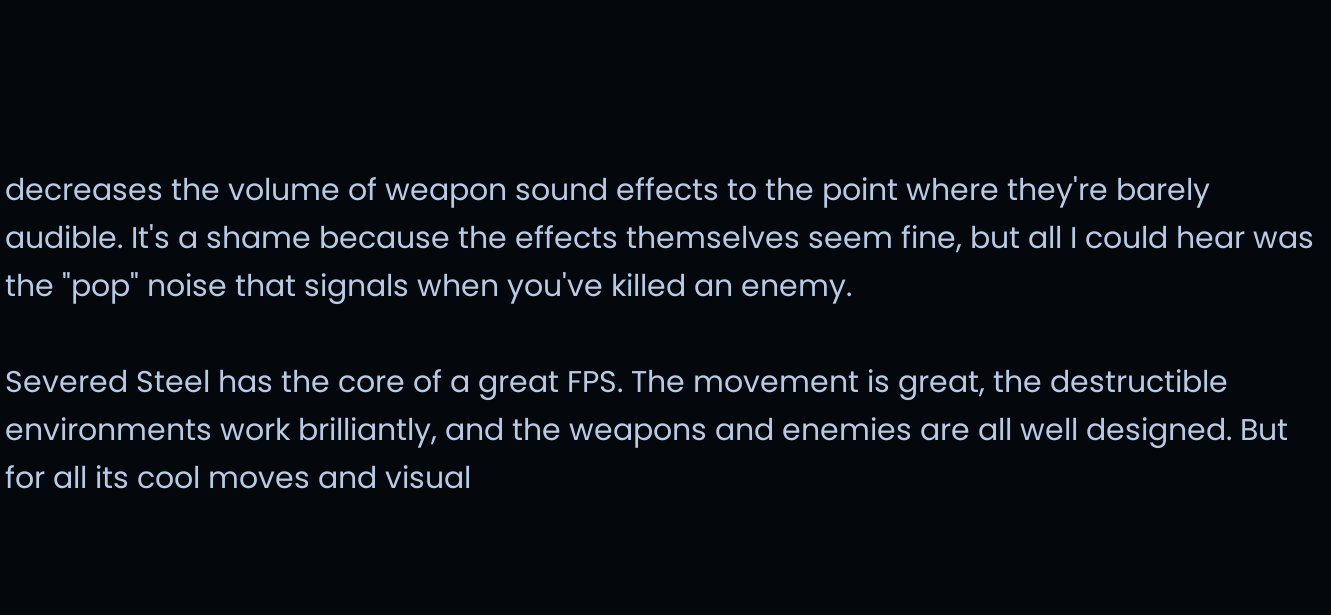decreases the volume of weapon sound effects to the point where they're barely audible. It's a shame because the effects themselves seem fine, but all I could hear was the "pop" noise that signals when you've killed an enemy.

Severed Steel has the core of a great FPS. The movement is great, the destructible environments work brilliantly, and the weapons and enemies are all well designed. But for all its cool moves and visual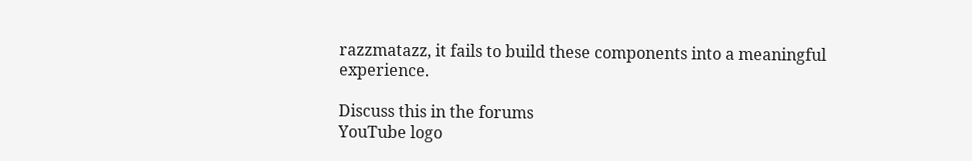razzmatazz, it fails to build these components into a meaningful experience.

Discuss this in the forums
YouTube logo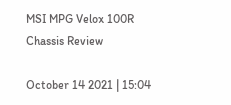MSI MPG Velox 100R Chassis Review

October 14 2021 | 15:04